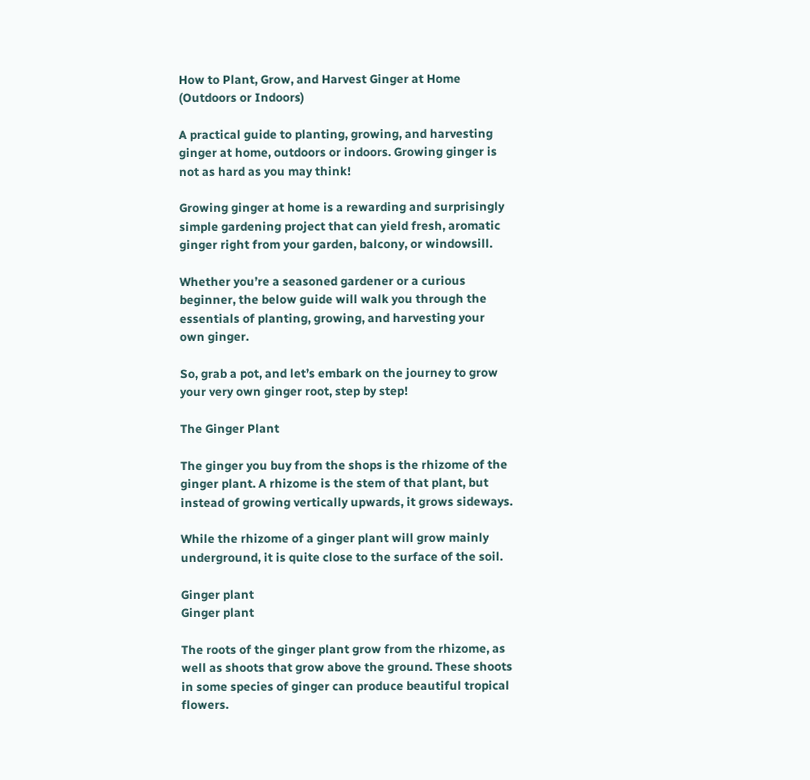How to Plant, Grow, and Harvest Ginger at Home (Outdoors or Indoors)

A practical guide to planting, growing, and harvesting ginger at home, outdoors or indoors. Growing ginger is not as hard as you may think!

Growing ginger at home is a rewarding and surprisingly simple gardening project that can yield fresh, aromatic ginger right from your garden, balcony, or windowsill.

Whether you’re a seasoned gardener or a curious beginner, the below guide will walk you through the essentials of planting, growing, and harvesting your own ginger.

So, grab a pot, and let’s embark on the journey to grow your very own ginger root, step by step!

The Ginger Plant

The ginger you buy from the shops is the rhizome of the ginger plant. A rhizome is the stem of that plant, but instead of growing vertically upwards, it grows sideways.

While the rhizome of a ginger plant will grow mainly underground, it is quite close to the surface of the soil.

Ginger plant
Ginger plant

The roots of the ginger plant grow from the rhizome, as well as shoots that grow above the ground. These shoots in some species of ginger can produce beautiful tropical flowers.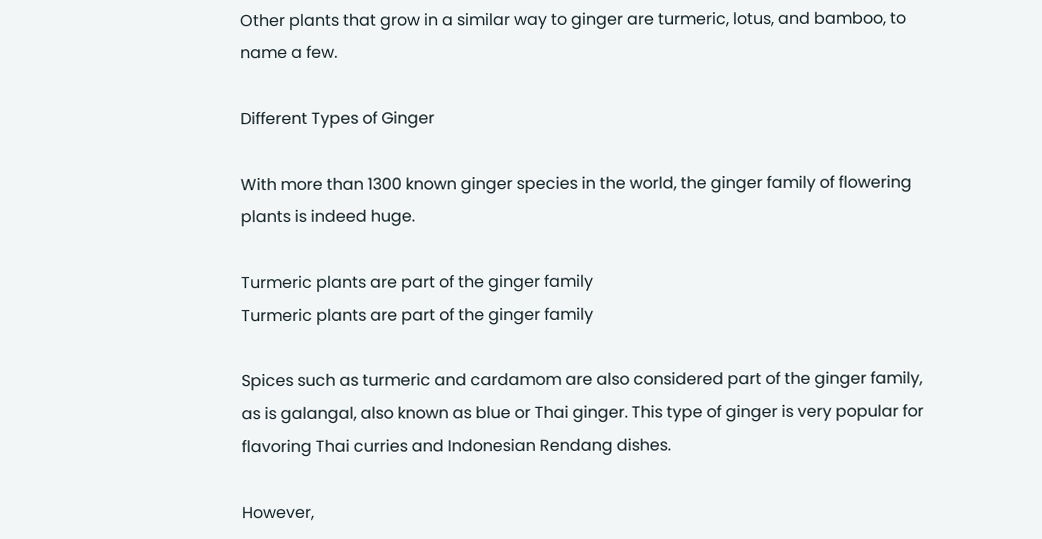Other plants that grow in a similar way to ginger are turmeric, lotus, and bamboo, to name a few.

Different Types of Ginger

With more than 1300 known ginger species in the world, the ginger family of flowering plants is indeed huge.

Turmeric plants are part of the ginger family
Turmeric plants are part of the ginger family

Spices such as turmeric and cardamom are also considered part of the ginger family, as is galangal, also known as blue or Thai ginger. This type of ginger is very popular for flavoring Thai curries and Indonesian Rendang dishes.

However,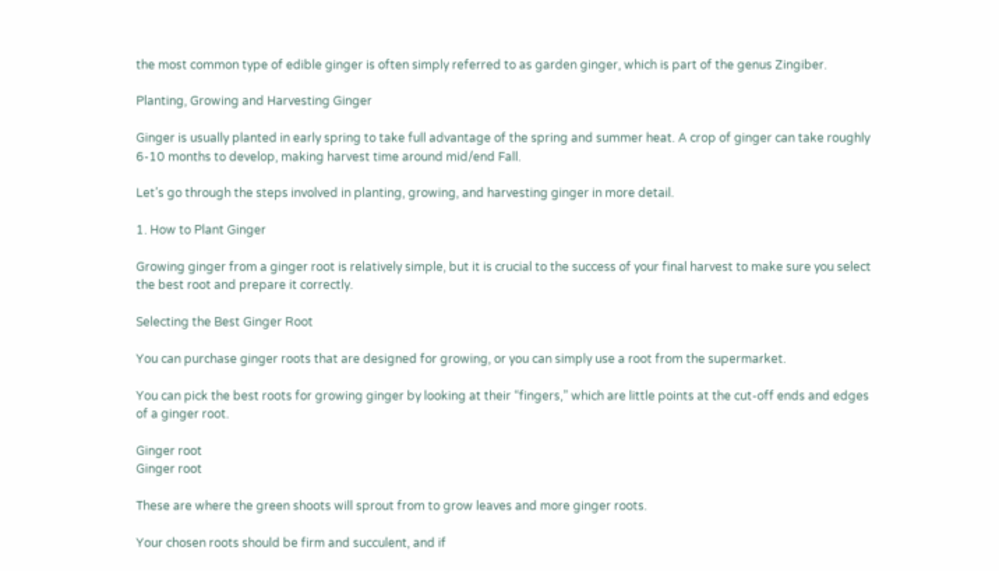the most common type of edible ginger is often simply referred to as garden ginger, which is part of the genus Zingiber.

Planting, Growing and Harvesting Ginger

Ginger is usually planted in early spring to take full advantage of the spring and summer heat. A crop of ginger can take roughly 6-10 months to develop, making harvest time around mid/end Fall.

Let’s go through the steps involved in planting, growing, and harvesting ginger in more detail.

1. How to Plant Ginger

Growing ginger from a ginger root is relatively simple, but it is crucial to the success of your final harvest to make sure you select the best root and prepare it correctly.

Selecting the Best Ginger Root

You can purchase ginger roots that are designed for growing, or you can simply use a root from the supermarket.

You can pick the best roots for growing ginger by looking at their “fingers,” which are little points at the cut-off ends and edges of a ginger root.

Ginger root
Ginger root

These are where the green shoots will sprout from to grow leaves and more ginger roots.

Your chosen roots should be firm and succulent, and if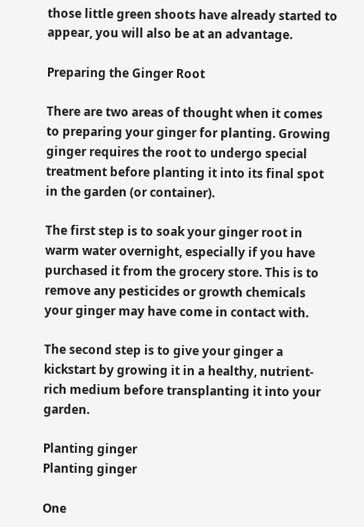those little green shoots have already started to appear, you will also be at an advantage.

Preparing the Ginger Root

There are two areas of thought when it comes to preparing your ginger for planting. Growing ginger requires the root to undergo special treatment before planting it into its final spot in the garden (or container).

The first step is to soak your ginger root in warm water overnight, especially if you have purchased it from the grocery store. This is to remove any pesticides or growth chemicals your ginger may have come in contact with.

The second step is to give your ginger a kickstart by growing it in a healthy, nutrient-rich medium before transplanting it into your garden.

Planting ginger
Planting ginger

One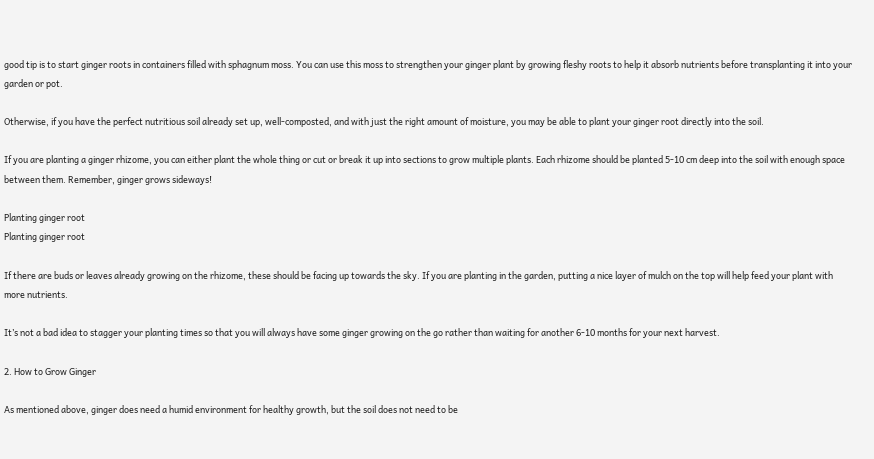good tip is to start ginger roots in containers filled with sphagnum moss. You can use this moss to strengthen your ginger plant by growing fleshy roots to help it absorb nutrients before transplanting it into your garden or pot.

Otherwise, if you have the perfect nutritious soil already set up, well-composted, and with just the right amount of moisture, you may be able to plant your ginger root directly into the soil.

If you are planting a ginger rhizome, you can either plant the whole thing or cut or break it up into sections to grow multiple plants. Each rhizome should be planted 5-10 cm deep into the soil with enough space between them. Remember, ginger grows sideways!

Planting ginger root
Planting ginger root

If there are buds or leaves already growing on the rhizome, these should be facing up towards the sky. If you are planting in the garden, putting a nice layer of mulch on the top will help feed your plant with more nutrients.

It’s not a bad idea to stagger your planting times so that you will always have some ginger growing on the go rather than waiting for another 6-10 months for your next harvest.

2. How to Grow Ginger

As mentioned above, ginger does need a humid environment for healthy growth, but the soil does not need to be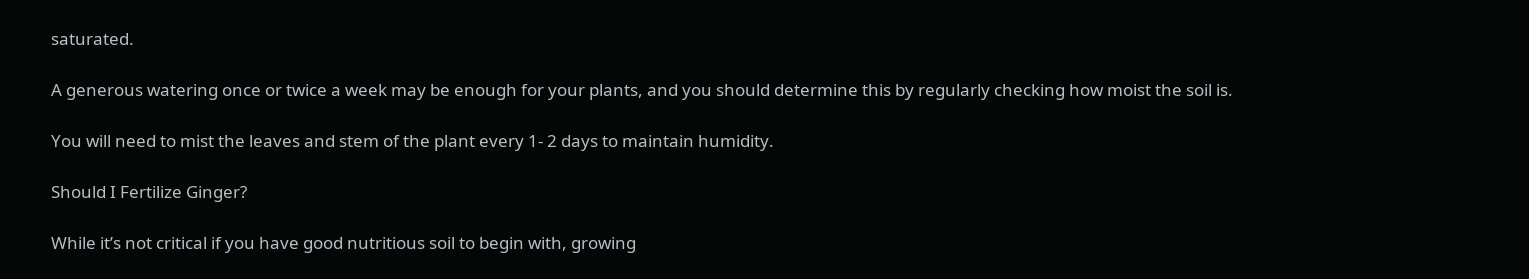saturated.

A generous watering once or twice a week may be enough for your plants, and you should determine this by regularly checking how moist the soil is.

You will need to mist the leaves and stem of the plant every 1- 2 days to maintain humidity.

Should I Fertilize Ginger?

While it’s not critical if you have good nutritious soil to begin with, growing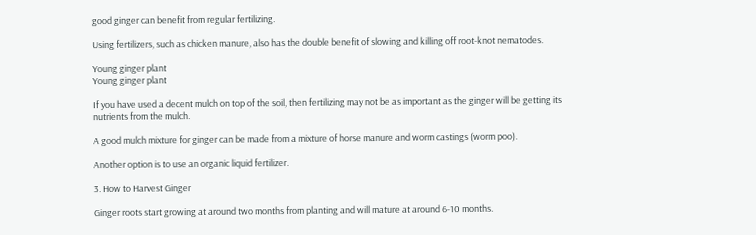good ginger can benefit from regular fertilizing.

Using fertilizers, such as chicken manure, also has the double benefit of slowing and killing off root-knot nematodes.

Young ginger plant
Young ginger plant

If you have used a decent mulch on top of the soil, then fertilizing may not be as important as the ginger will be getting its nutrients from the mulch.

A good mulch mixture for ginger can be made from a mixture of horse manure and worm castings (worm poo).

Another option is to use an organic liquid fertilizer.

3. How to Harvest Ginger

Ginger roots start growing at around two months from planting and will mature at around 6-10 months.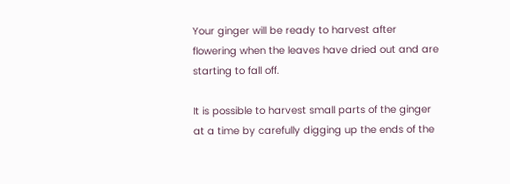Your ginger will be ready to harvest after flowering when the leaves have dried out and are starting to fall off.

It is possible to harvest small parts of the ginger at a time by carefully digging up the ends of the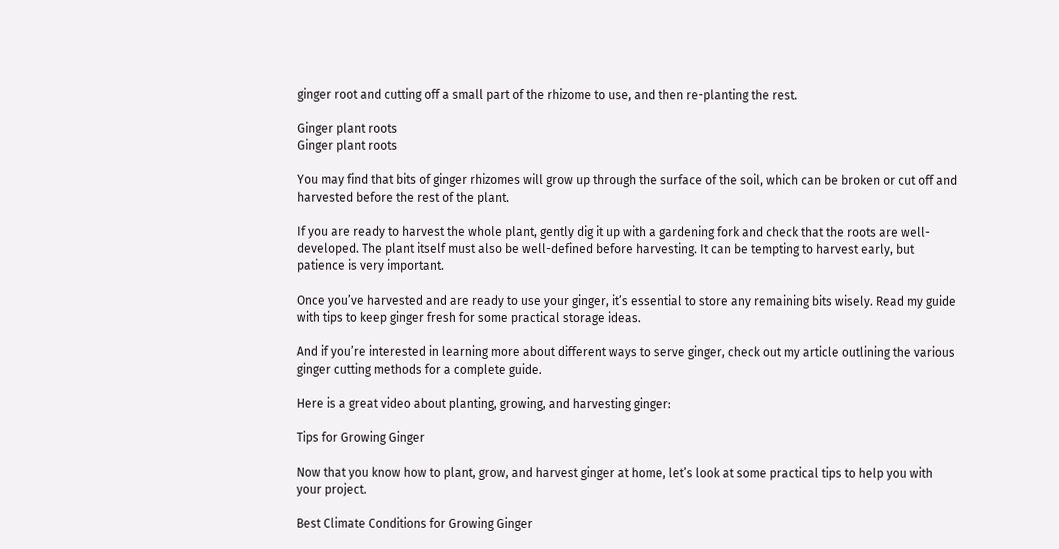ginger root and cutting off a small part of the rhizome to use, and then re-planting the rest.

Ginger plant roots
Ginger plant roots

You may find that bits of ginger rhizomes will grow up through the surface of the soil, which can be broken or cut off and harvested before the rest of the plant.

If you are ready to harvest the whole plant, gently dig it up with a gardening fork and check that the roots are well-developed. The plant itself must also be well-defined before harvesting. It can be tempting to harvest early, but patience is very important.

Once you’ve harvested and are ready to use your ginger, it’s essential to store any remaining bits wisely. Read my guide with tips to keep ginger fresh for some practical storage ideas.

And if you’re interested in learning more about different ways to serve ginger, check out my article outlining the various ginger cutting methods for a complete guide.

Here is a great video about planting, growing, and harvesting ginger:

Tips for Growing Ginger

Now that you know how to plant, grow, and harvest ginger at home, let’s look at some practical tips to help you with your project.

Best Climate Conditions for Growing Ginger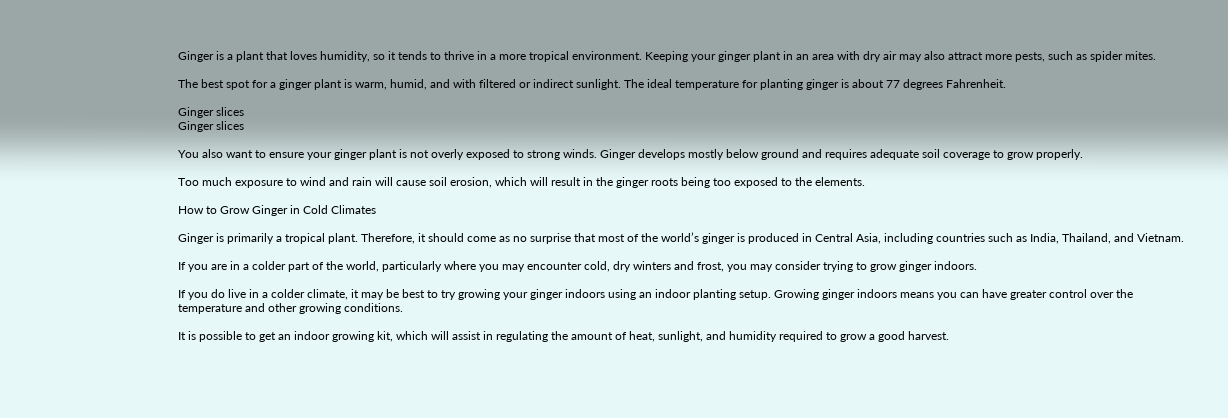Ginger is a plant that loves humidity, so it tends to thrive in a more tropical environment. Keeping your ginger plant in an area with dry air may also attract more pests, such as spider mites.

The best spot for a ginger plant is warm, humid, and with filtered or indirect sunlight. The ideal temperature for planting ginger is about 77 degrees Fahrenheit.

Ginger slices
Ginger slices

You also want to ensure your ginger plant is not overly exposed to strong winds. Ginger develops mostly below ground and requires adequate soil coverage to grow properly.

Too much exposure to wind and rain will cause soil erosion, which will result in the ginger roots being too exposed to the elements.

How to Grow Ginger in Cold Climates

Ginger is primarily a tropical plant. Therefore, it should come as no surprise that most of the world’s ginger is produced in Central Asia, including countries such as India, Thailand, and Vietnam.

If you are in a colder part of the world, particularly where you may encounter cold, dry winters and frost, you may consider trying to grow ginger indoors.

If you do live in a colder climate, it may be best to try growing your ginger indoors using an indoor planting setup. Growing ginger indoors means you can have greater control over the temperature and other growing conditions.

It is possible to get an indoor growing kit, which will assist in regulating the amount of heat, sunlight, and humidity required to grow a good harvest.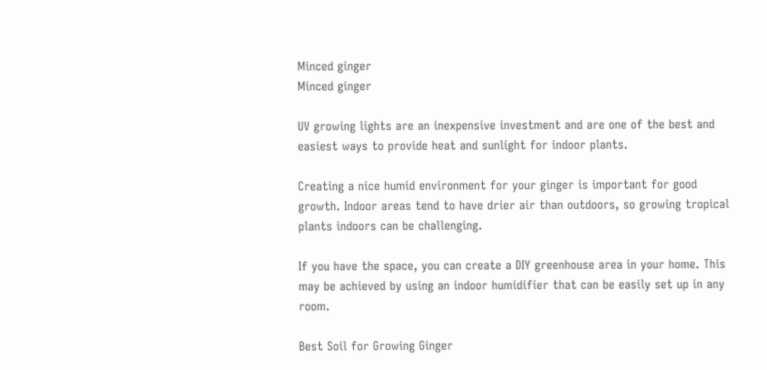Minced ginger
Minced ginger

UV growing lights are an inexpensive investment and are one of the best and easiest ways to provide heat and sunlight for indoor plants.

Creating a nice humid environment for your ginger is important for good growth. Indoor areas tend to have drier air than outdoors, so growing tropical plants indoors can be challenging.

If you have the space, you can create a DIY greenhouse area in your home. This may be achieved by using an indoor humidifier that can be easily set up in any room.

Best Soil for Growing Ginger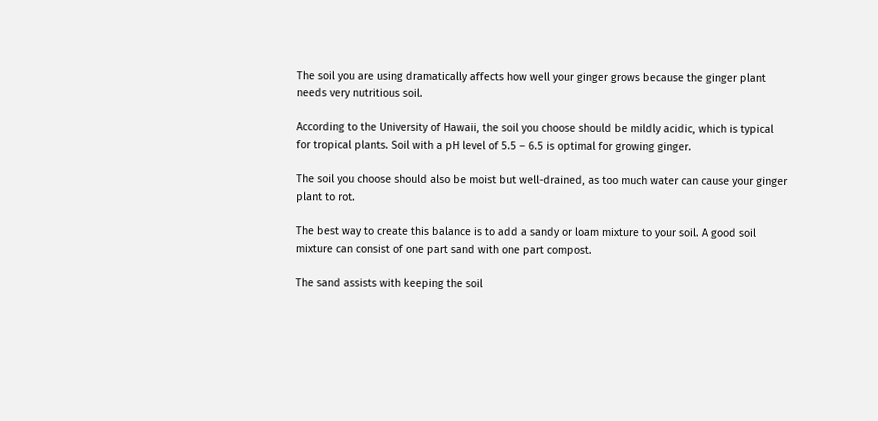The soil you are using dramatically affects how well your ginger grows because the ginger plant needs very nutritious soil.

According to the University of Hawaii, the soil you choose should be mildly acidic, which is typical for tropical plants. Soil with a pH level of 5.5 – 6.5 is optimal for growing ginger.

The soil you choose should also be moist but well-drained, as too much water can cause your ginger plant to rot.

The best way to create this balance is to add a sandy or loam mixture to your soil. A good soil mixture can consist of one part sand with one part compost.

The sand assists with keeping the soil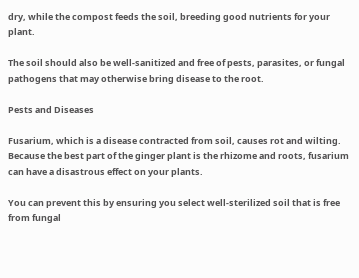dry, while the compost feeds the soil, breeding good nutrients for your plant.

The soil should also be well-sanitized and free of pests, parasites, or fungal pathogens that may otherwise bring disease to the root.

Pests and Diseases

Fusarium, which is a disease contracted from soil, causes rot and wilting. Because the best part of the ginger plant is the rhizome and roots, fusarium can have a disastrous effect on your plants.

You can prevent this by ensuring you select well-sterilized soil that is free from fungal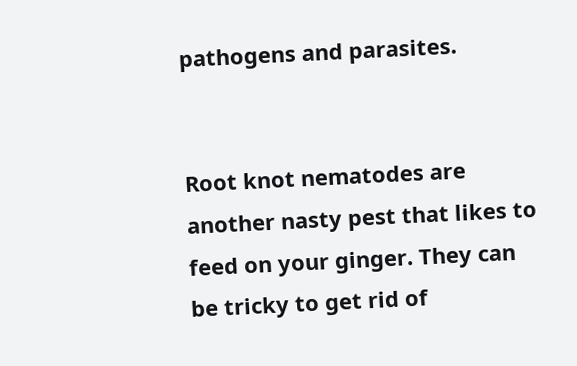pathogens and parasites.


Root knot nematodes are another nasty pest that likes to feed on your ginger. They can be tricky to get rid of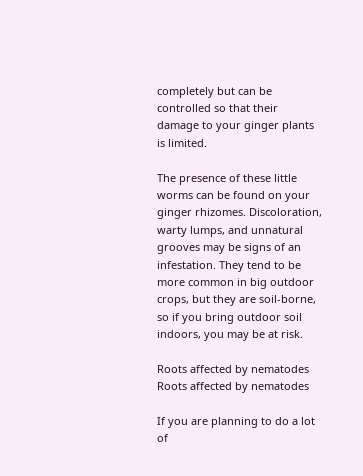completely but can be controlled so that their damage to your ginger plants is limited.

The presence of these little worms can be found on your ginger rhizomes. Discoloration, warty lumps, and unnatural grooves may be signs of an infestation. They tend to be more common in big outdoor crops, but they are soil-borne, so if you bring outdoor soil indoors, you may be at risk.

Roots affected by nematodes
Roots affected by nematodes

If you are planning to do a lot of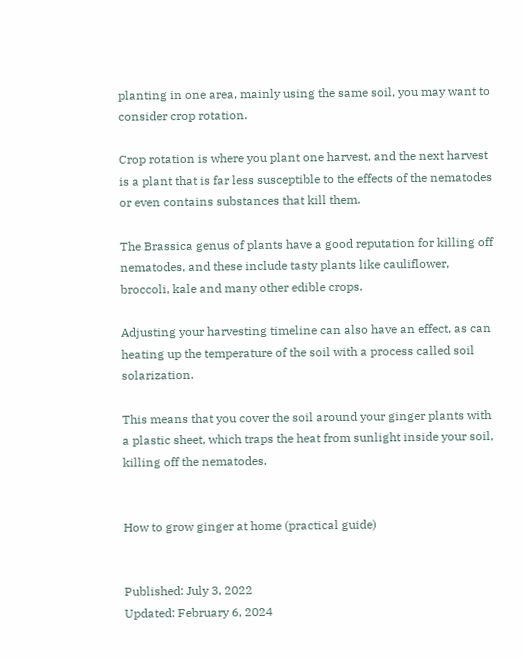planting in one area, mainly using the same soil, you may want to consider crop rotation.

Crop rotation is where you plant one harvest, and the next harvest is a plant that is far less susceptible to the effects of the nematodes or even contains substances that kill them.

The Brassica genus of plants have a good reputation for killing off nematodes, and these include tasty plants like cauliflower, broccoli, kale and many other edible crops.

Adjusting your harvesting timeline can also have an effect, as can heating up the temperature of the soil with a process called soil solarization.

This means that you cover the soil around your ginger plants with a plastic sheet, which traps the heat from sunlight inside your soil, killing off the nematodes.


How to grow ginger at home (practical guide)


Published: July 3, 2022
Updated: February 6, 2024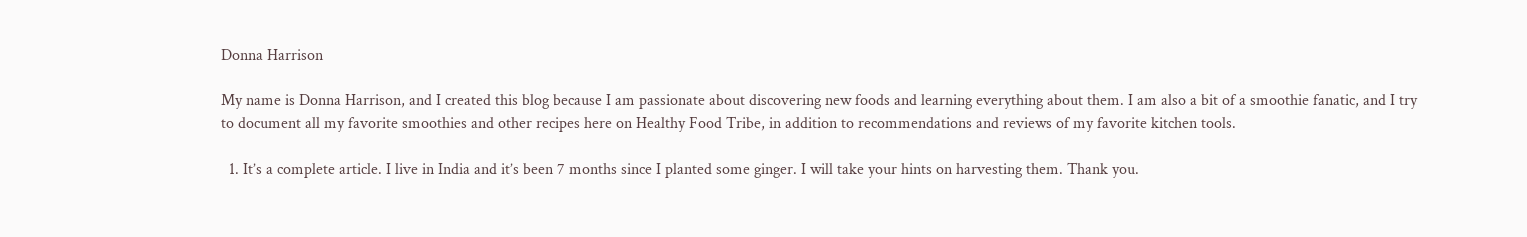Donna Harrison

My name is Donna Harrison, and I created this blog because I am passionate about discovering new foods and learning everything about them. I am also a bit of a smoothie fanatic, and I try to document all my favorite smoothies and other recipes here on Healthy Food Tribe, in addition to recommendations and reviews of my favorite kitchen tools.

  1. It’s a complete article. I live in India and it’s been 7 months since I planted some ginger. I will take your hints on harvesting them. Thank you.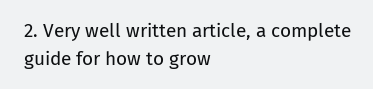2. Very well written article, a complete guide for how to grow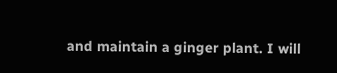and maintain a ginger plant. I will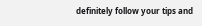definitely follow your tips and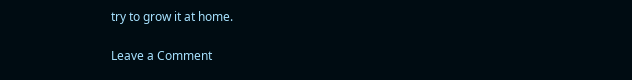try to grow it at home.

Leave a Comment